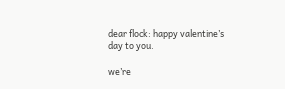dear flock: happy valentine’s day to you.

we’re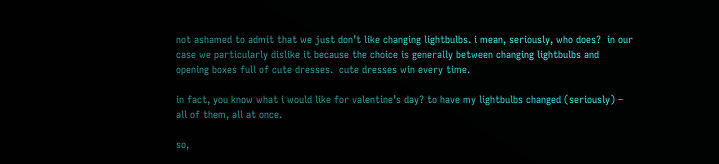not ashamed to admit that we just don’t like changing lightbulbs. i mean, seriously, who does?  in our case we particularly dislike it because the choice is generally between changing lightbulbs and opening boxes full of cute dresses.  cute dresses win every time.

in fact, you know what i would like for valentine’s day? to have my lightbulbs changed (seriously) – all of them, all at once.

so,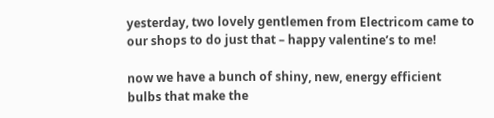yesterday, two lovely gentlemen from Electricom came to our shops to do just that – happy valentine’s to me!

now we have a bunch of shiny, new, energy efficient bulbs that make the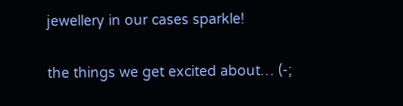jewellery in our cases sparkle!

the things we get excited about… (-;